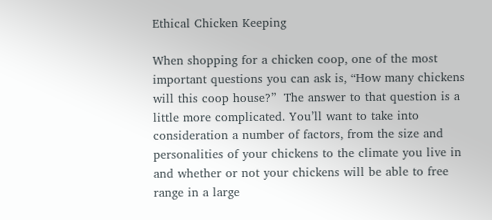Ethical Chicken Keeping

When shopping for a chicken coop, one of the most important questions you can ask is, “How many chickens will this coop house?”  The answer to that question is a little more complicated. You’ll want to take into consideration a number of factors, from the size and personalities of your chickens to the climate you live in and whether or not your chickens will be able to free range in a large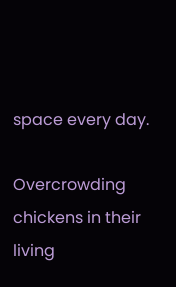space every day.

Overcrowding chickens in their living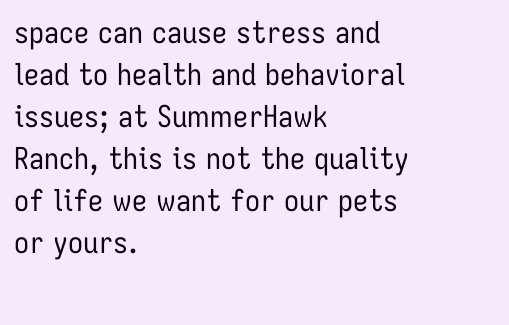space can cause stress and lead to health and behavioral issues; at SummerHawk Ranch, this is not the quality of life we want for our pets or yours.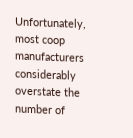Unfortunately, most coop manufacturers considerably overstate the number of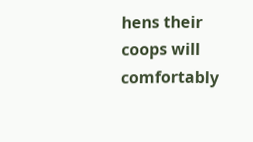hens their coops will comfortably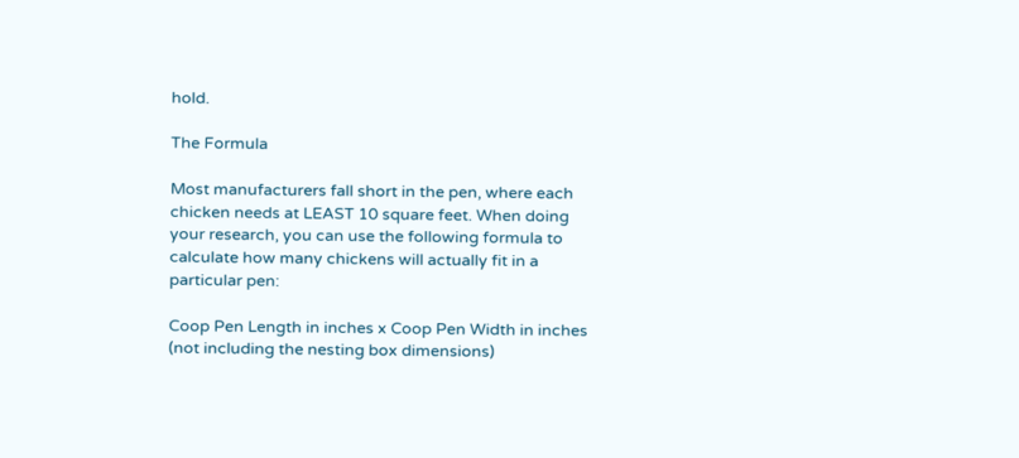hold.

The Formula

Most manufacturers fall short in the pen, where each chicken needs at LEAST 10 square feet. When doing your research, you can use the following formula to calculate how many chickens will actually fit in a particular pen:

Coop Pen Length in inches x Coop Pen Width in inches (not including the nesting box dimensions)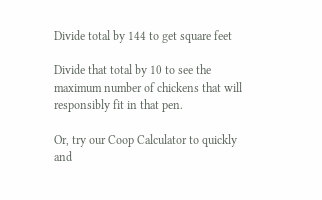Divide total by 144 to get square feet

Divide that total by 10 to see the maximum number of chickens that will responsibly fit in that pen.

Or, try our Coop Calculator to quickly and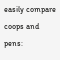easily compare coops and pens: